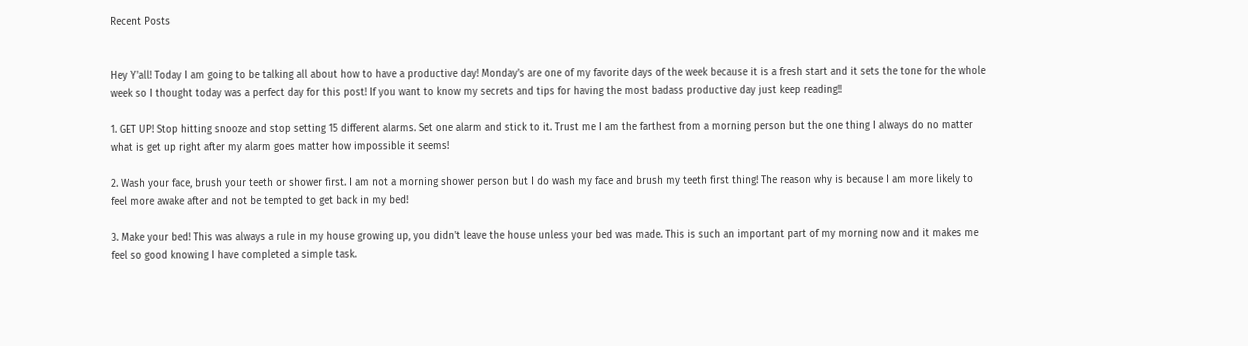Recent Posts


Hey Y'all! Today I am going to be talking all about how to have a productive day! Monday's are one of my favorite days of the week because it is a fresh start and it sets the tone for the whole week so I thought today was a perfect day for this post! If you want to know my secrets and tips for having the most badass productive day just keep reading!!

1. GET UP! Stop hitting snooze and stop setting 15 different alarms. Set one alarm and stick to it. Trust me I am the farthest from a morning person but the one thing I always do no matter what is get up right after my alarm goes matter how impossible it seems!

2. Wash your face, brush your teeth or shower first. I am not a morning shower person but I do wash my face and brush my teeth first thing! The reason why is because I am more likely to feel more awake after and not be tempted to get back in my bed!

3. Make your bed! This was always a rule in my house growing up, you didn't leave the house unless your bed was made. This is such an important part of my morning now and it makes me feel so good knowing I have completed a simple task.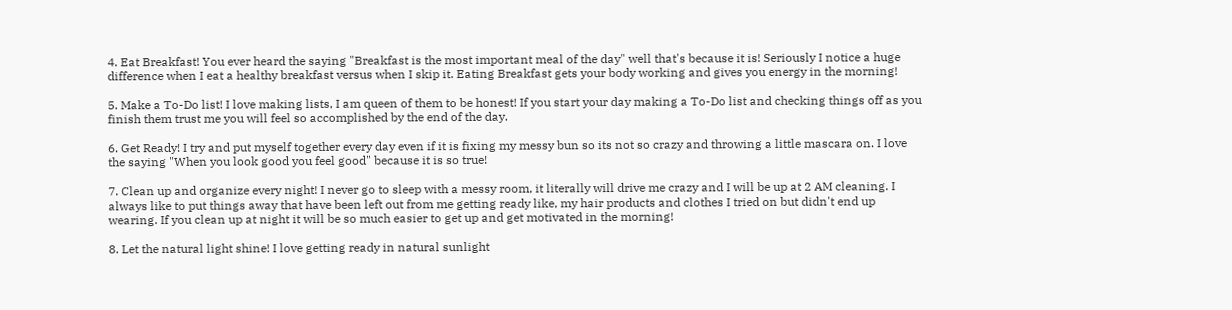4. Eat Breakfast! You ever heard the saying "Breakfast is the most important meal of the day" well that's because it is! Seriously I notice a huge difference when I eat a healthy breakfast versus when I skip it. Eating Breakfast gets your body working and gives you energy in the morning!

5. Make a To-Do list! I love making lists, I am queen of them to be honest! If you start your day making a To-Do list and checking things off as you finish them trust me you will feel so accomplished by the end of the day.

6. Get Ready! I try and put myself together every day even if it is fixing my messy bun so its not so crazy and throwing a little mascara on. I love the saying "When you look good you feel good" because it is so true!

7. Clean up and organize every night! I never go to sleep with a messy room, it literally will drive me crazy and I will be up at 2 AM cleaning. I always like to put things away that have been left out from me getting ready like, my hair products and clothes I tried on but didn't end up wearing. If you clean up at night it will be so much easier to get up and get motivated in the morning!

8. Let the natural light shine! I love getting ready in natural sunlight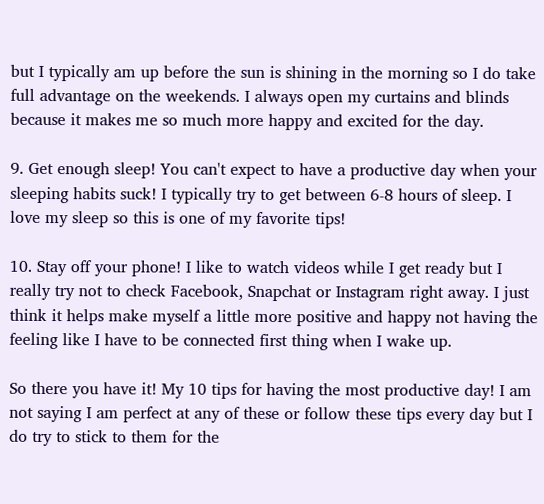but I typically am up before the sun is shining in the morning so I do take full advantage on the weekends. I always open my curtains and blinds because it makes me so much more happy and excited for the day.

9. Get enough sleep! You can't expect to have a productive day when your sleeping habits suck! I typically try to get between 6-8 hours of sleep. I love my sleep so this is one of my favorite tips!

10. Stay off your phone! I like to watch videos while I get ready but I really try not to check Facebook, Snapchat or Instagram right away. I just think it helps make myself a little more positive and happy not having the feeling like I have to be connected first thing when I wake up.

So there you have it! My 10 tips for having the most productive day! I am not saying I am perfect at any of these or follow these tips every day but I do try to stick to them for the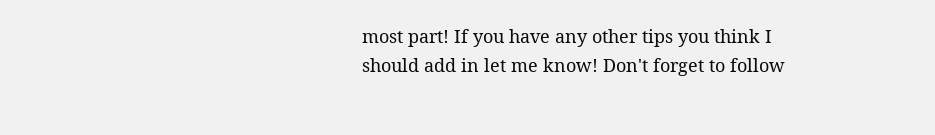most part! If you have any other tips you think I should add in let me know! Don't forget to follow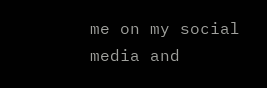me on my social media and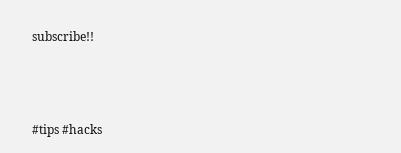subscribe!!



#tips #hacks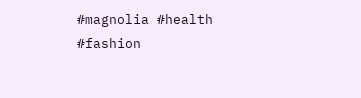#magnolia #health #fashion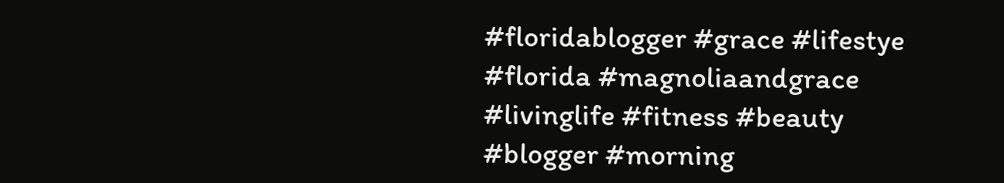#floridablogger #grace #lifestye #florida #magnoliaandgrace #livinglife #fitness #beauty #blogger #morning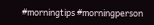#morningtips #morningperson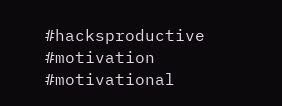#hacksproductive #motivation #motivational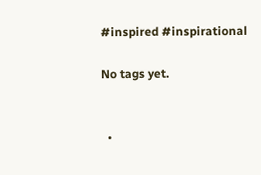#inspired #inspirational

No tags yet.


  •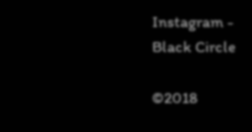Instagram - Black Circle

©2018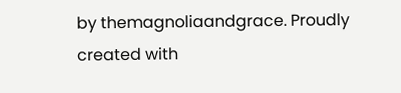by themagnoliaandgrace. Proudly created with